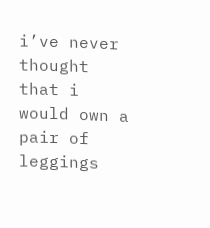i’ve never thought that i would own a pair of leggings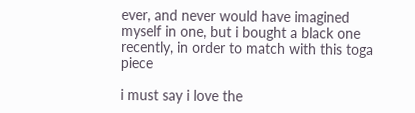ever, and never would have imagined myself in one, but i bought a black one recently, in order to match with this toga piece

i must say i love the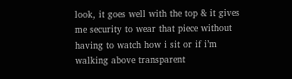look, it goes well with the top & it gives me security to wear that piece without having to watch how i sit or if i’m walking above transparent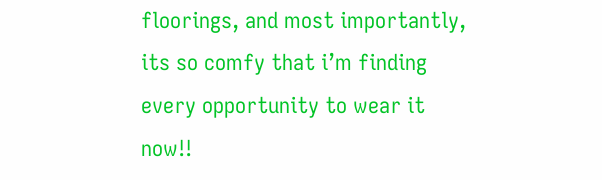floorings, and most importantly, its so comfy that i’m finding every opportunity to wear it now!!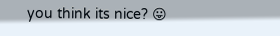you think its nice? 😛